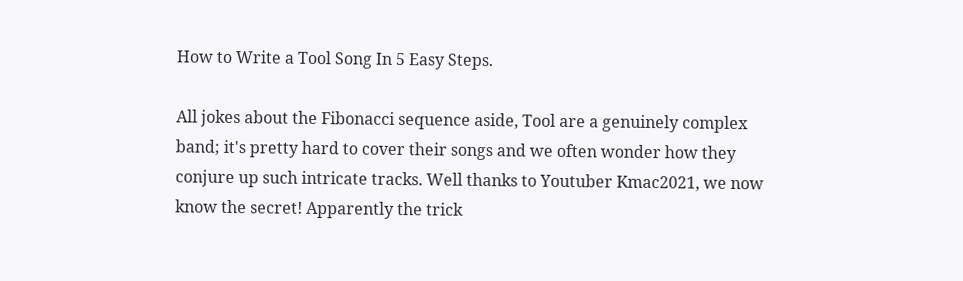How to Write a Tool Song In 5 Easy Steps.

All jokes about the Fibonacci sequence aside, Tool are a genuinely complex band; it's pretty hard to cover their songs and we often wonder how they conjure up such intricate tracks. Well thanks to Youtuber Kmac2021, we now know the secret! Apparently the trick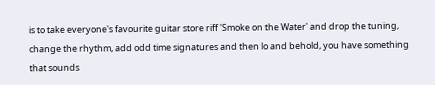is to take everyone's favourite guitar store riff 'Smoke on the Water' and drop the tuning, change the rhythm, add odd time signatures and then lo and behold, you have something that sounds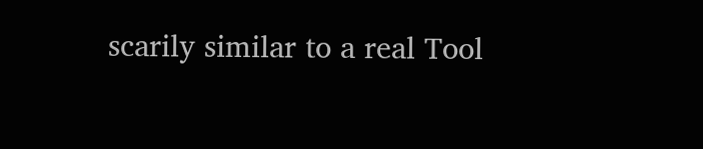scarily similar to a real Tool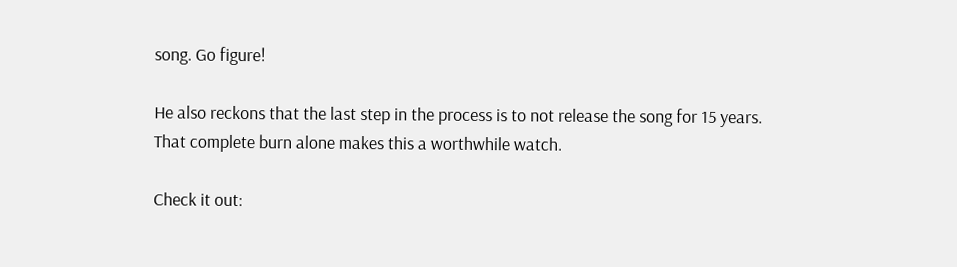song. Go figure!

He also reckons that the last step in the process is to not release the song for 15 years. That complete burn alone makes this a worthwhile watch.

Check it out: